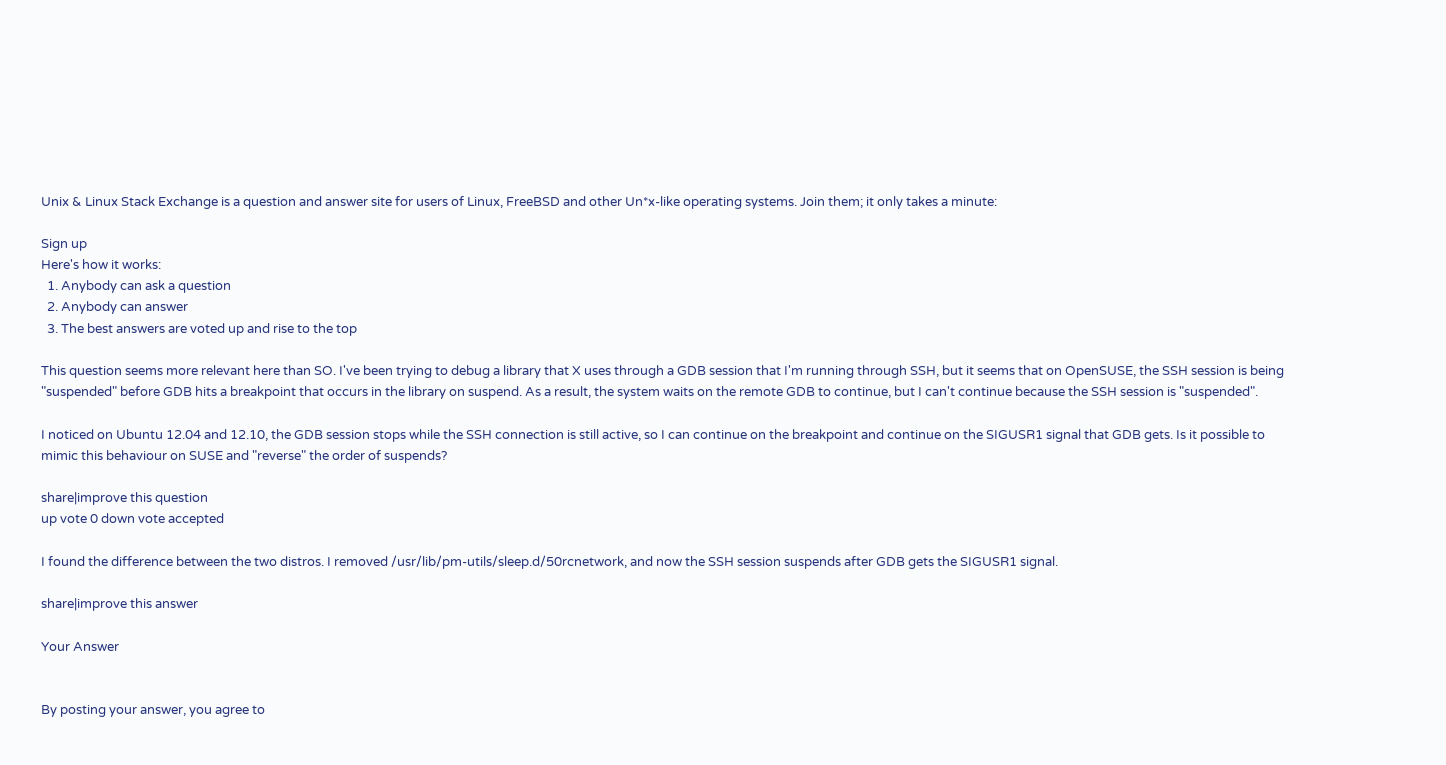Unix & Linux Stack Exchange is a question and answer site for users of Linux, FreeBSD and other Un*x-like operating systems. Join them; it only takes a minute:

Sign up
Here's how it works:
  1. Anybody can ask a question
  2. Anybody can answer
  3. The best answers are voted up and rise to the top

This question seems more relevant here than SO. I've been trying to debug a library that X uses through a GDB session that I'm running through SSH, but it seems that on OpenSUSE, the SSH session is being "suspended" before GDB hits a breakpoint that occurs in the library on suspend. As a result, the system waits on the remote GDB to continue, but I can't continue because the SSH session is "suspended".

I noticed on Ubuntu 12.04 and 12.10, the GDB session stops while the SSH connection is still active, so I can continue on the breakpoint and continue on the SIGUSR1 signal that GDB gets. Is it possible to mimic this behaviour on SUSE and "reverse" the order of suspends?

share|improve this question
up vote 0 down vote accepted

I found the difference between the two distros. I removed /usr/lib/pm-utils/sleep.d/50rcnetwork, and now the SSH session suspends after GDB gets the SIGUSR1 signal.

share|improve this answer

Your Answer


By posting your answer, you agree to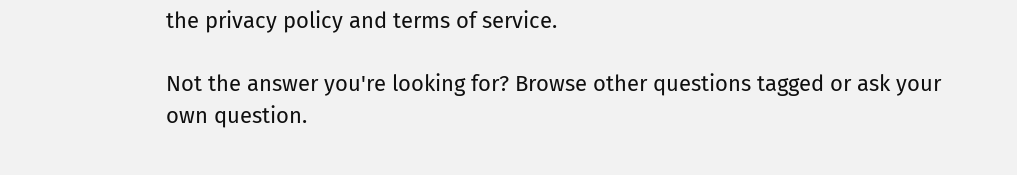the privacy policy and terms of service.

Not the answer you're looking for? Browse other questions tagged or ask your own question.